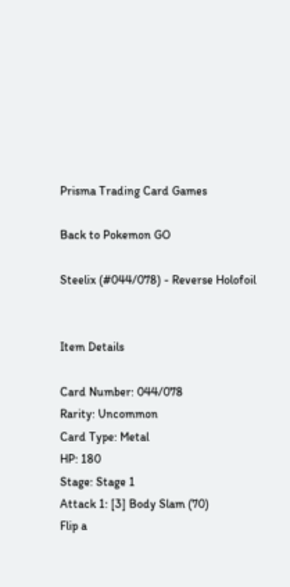Prisma Trading Card Games

Back to Pokemon GO

Steelix (#044/078) - Reverse Holofoil


Item Details

Card Number: 044/078
Rarity: Uncommon
Card Type: Metal
HP: 180
Stage: Stage 1
Attack 1: [3] Body Slam (70)
Flip a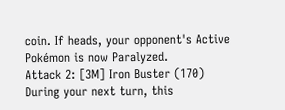coin. If heads, your opponent's Active Pokémon is now Paralyzed.
Attack 2: [3M] Iron Buster (170)
During your next turn, this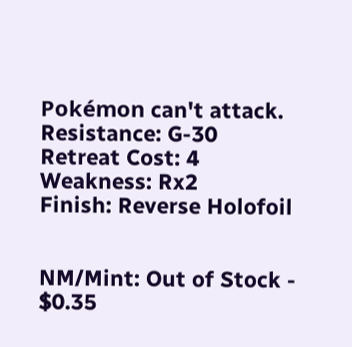Pokémon can't attack.
Resistance: G-30
Retreat Cost: 4
Weakness: Rx2
Finish: Reverse Holofoil


NM/Mint: Out of Stock - $0.35